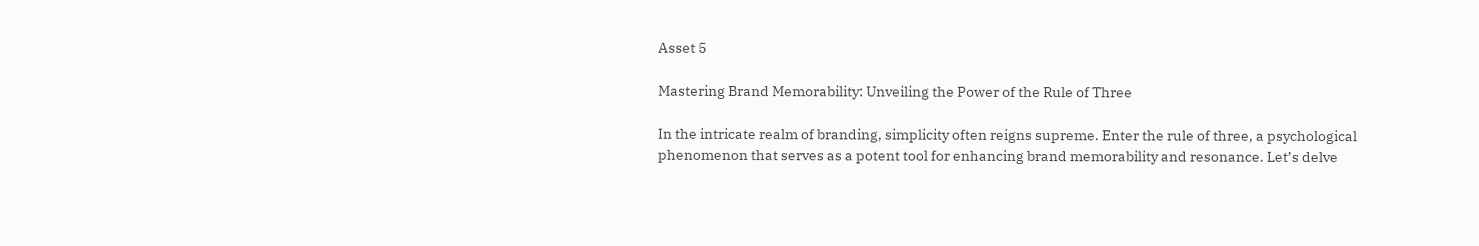Asset 5

Mastering Brand Memorability: Unveiling the Power of the Rule of Three

In the intricate realm of branding, simplicity often reigns supreme. Enter the rule of three, a psychological phenomenon that serves as a potent tool for enhancing brand memorability and resonance. Let’s delve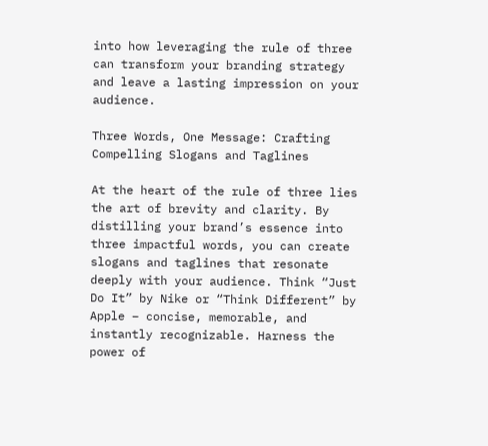into how leveraging the rule of three can transform your branding strategy and leave a lasting impression on your audience.

Three Words, One Message: Crafting Compelling Slogans and Taglines

At the heart of the rule of three lies the art of brevity and clarity. By distilling your brand’s essence into three impactful words, you can create slogans and taglines that resonate deeply with your audience. Think “Just Do It” by Nike or “Think Different” by Apple – concise, memorable, and instantly recognizable. Harness the power of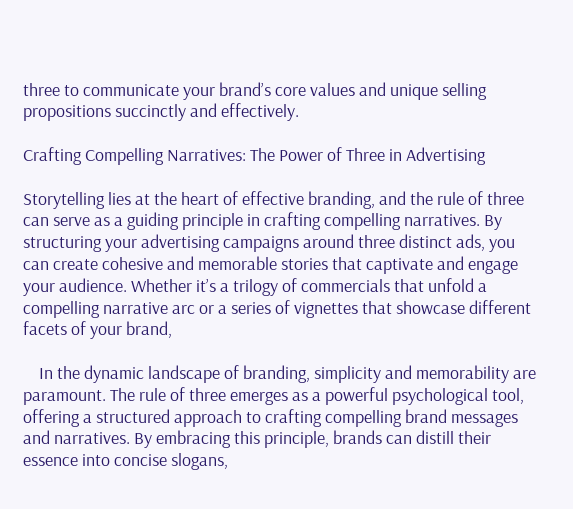three to communicate your brand’s core values and unique selling propositions succinctly and effectively.

Crafting Compelling Narratives: The Power of Three in Advertising

Storytelling lies at the heart of effective branding, and the rule of three can serve as a guiding principle in crafting compelling narratives. By structuring your advertising campaigns around three distinct ads, you can create cohesive and memorable stories that captivate and engage your audience. Whether it’s a trilogy of commercials that unfold a compelling narrative arc or a series of vignettes that showcase different facets of your brand,

    In the dynamic landscape of branding, simplicity and memorability are paramount. The rule of three emerges as a powerful psychological tool, offering a structured approach to crafting compelling brand messages and narratives. By embracing this principle, brands can distill their essence into concise slogans,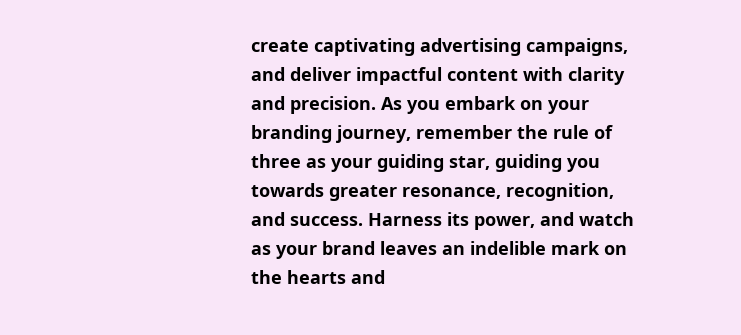create captivating advertising campaigns, and deliver impactful content with clarity and precision. As you embark on your branding journey, remember the rule of three as your guiding star, guiding you towards greater resonance, recognition, and success. Harness its power, and watch as your brand leaves an indelible mark on the hearts and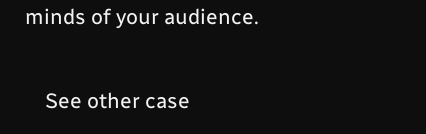minds of your audience.

    See other case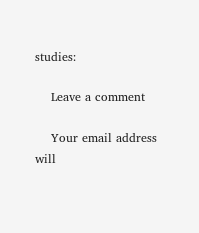studies:

    Leave a comment

    Your email address will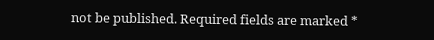not be published. Required fields are marked *